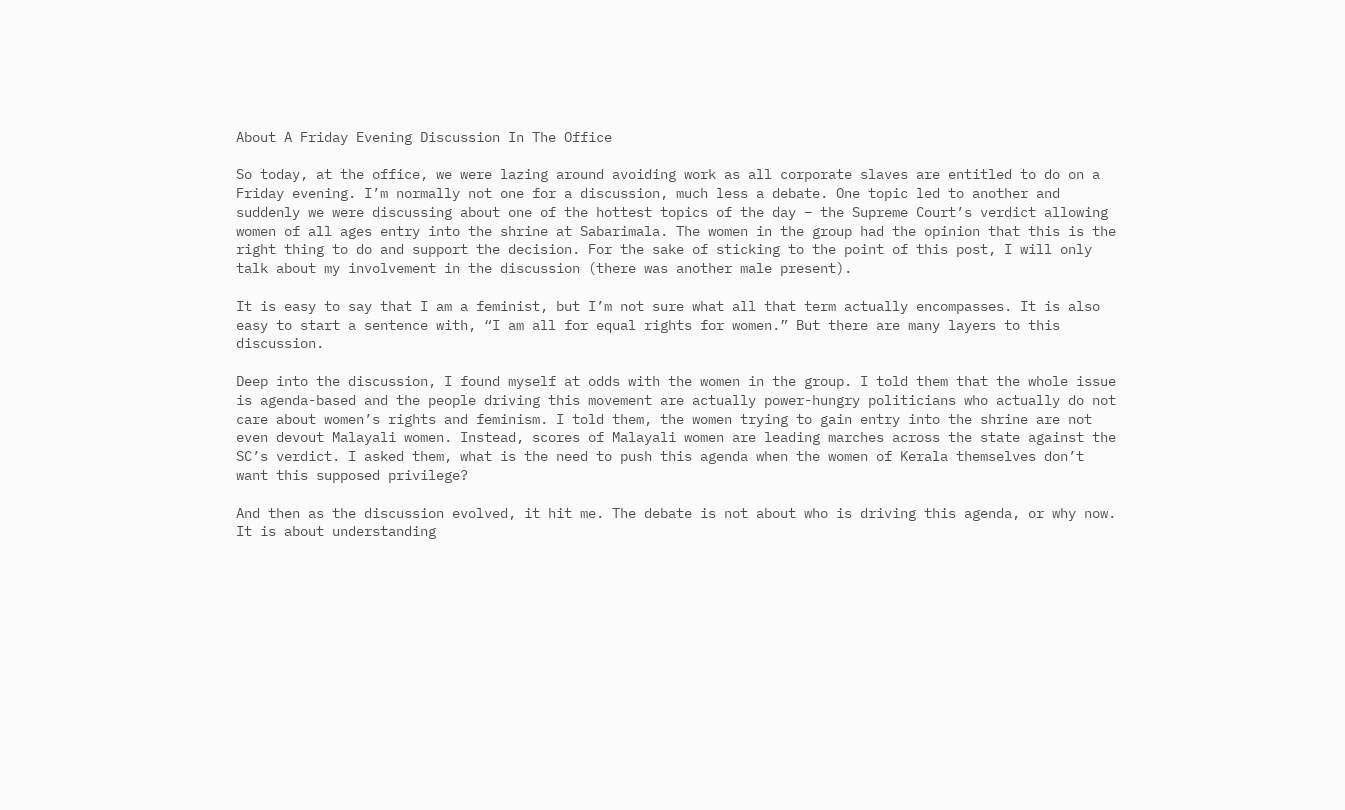About A Friday Evening Discussion In The Office

So today, at the office, we were lazing around avoiding work as all corporate slaves are entitled to do on a Friday evening. I’m normally not one for a discussion, much less a debate. One topic led to another and suddenly we were discussing about one of the hottest topics of the day – the Supreme Court’s verdict allowing women of all ages entry into the shrine at Sabarimala. The women in the group had the opinion that this is the right thing to do and support the decision. For the sake of sticking to the point of this post, I will only talk about my involvement in the discussion (there was another male present).

It is easy to say that I am a feminist, but I’m not sure what all that term actually encompasses. It is also easy to start a sentence with, “I am all for equal rights for women.” But there are many layers to this discussion.

Deep into the discussion, I found myself at odds with the women in the group. I told them that the whole issue is agenda-based and the people driving this movement are actually power-hungry politicians who actually do not care about women’s rights and feminism. I told them, the women trying to gain entry into the shrine are not even devout Malayali women. Instead, scores of Malayali women are leading marches across the state against the SC’s verdict. I asked them, what is the need to push this agenda when the women of Kerala themselves don’t want this supposed privilege?

And then as the discussion evolved, it hit me. The debate is not about who is driving this agenda, or why now. It is about understanding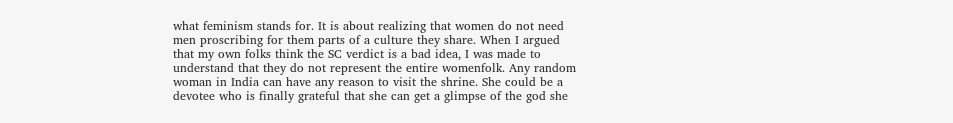what feminism stands for. It is about realizing that women do not need men proscribing for them parts of a culture they share. When I argued that my own folks think the SC verdict is a bad idea, I was made to understand that they do not represent the entire womenfolk. Any random woman in India can have any reason to visit the shrine. She could be a devotee who is finally grateful that she can get a glimpse of the god she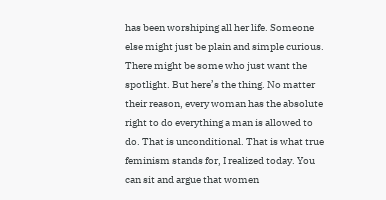has been worshiping all her life. Someone else might just be plain and simple curious. There might be some who just want the spotlight. But here’s the thing. No matter their reason, every woman has the absolute right to do everything a man is allowed to do. That is unconditional. That is what true feminism stands for, I realized today. You can sit and argue that women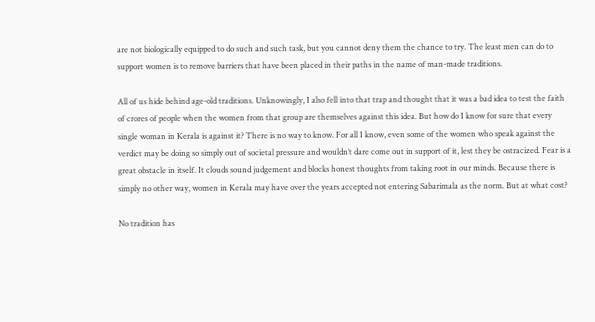are not biologically equipped to do such and such task, but you cannot deny them the chance to try. The least men can do to support women is to remove barriers that have been placed in their paths in the name of man-made traditions.

All of us hide behind age-old traditions. Unknowingly, I also fell into that trap and thought that it was a bad idea to test the faith of crores of people when the women from that group are themselves against this idea. But how do I know for sure that every single woman in Kerala is against it? There is no way to know. For all I know, even some of the women who speak against the verdict may be doing so simply out of societal pressure and wouldn’t dare come out in support of it, lest they be ostracized. Fear is a great obstacle in itself. It clouds sound judgement and blocks honest thoughts from taking root in our minds. Because there is simply no other way, women in Kerala may have over the years accepted not entering Sabarimala as the norm. But at what cost?

No tradition has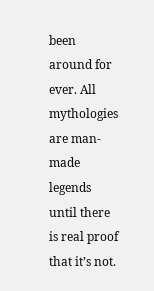been around for ever. All mythologies are man-made legends until there is real proof that it’s not.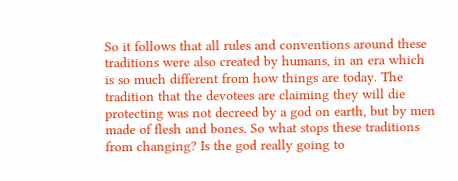So it follows that all rules and conventions around these traditions were also created by humans, in an era which is so much different from how things are today. The tradition that the devotees are claiming they will die protecting was not decreed by a god on earth, but by men made of flesh and bones. So what stops these traditions from changing? Is the god really going to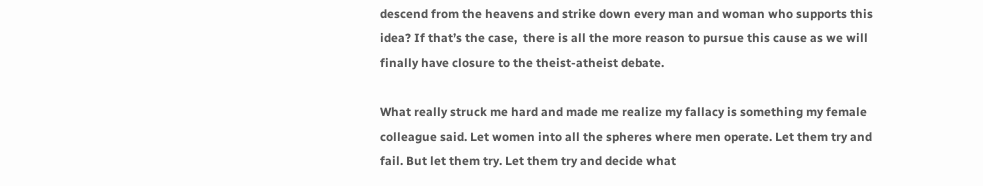descend from the heavens and strike down every man and woman who supports this idea? If that’s the case,  there is all the more reason to pursue this cause as we will finally have closure to the theist-atheist debate.

What really struck me hard and made me realize my fallacy is something my female colleague said. Let women into all the spheres where men operate. Let them try and fail. But let them try. Let them try and decide what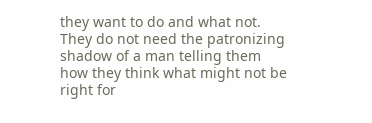they want to do and what not. They do not need the patronizing shadow of a man telling them how they think what might not be right for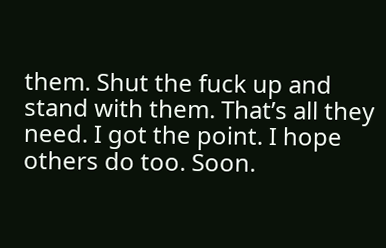them. Shut the fuck up and stand with them. That’s all they need. I got the point. I hope others do too. Soon.